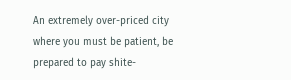An extremely over-priced city where you must be patient, be prepared to pay shite-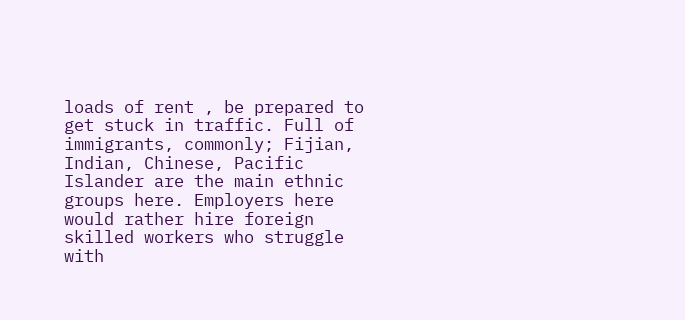loads of rent , be prepared to get stuck in traffic. Full of immigrants, commonly; Fijian, Indian, Chinese, Pacific Islander are the main ethnic groups here. Employers here would rather hire foreign skilled workers who struggle with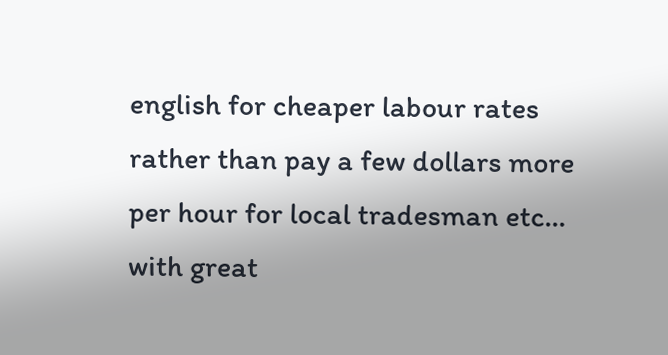english for cheaper labour rates rather than pay a few dollars more per hour for local tradesman etc... with great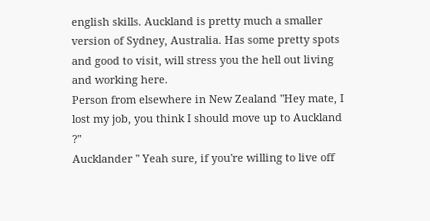english skills. Auckland is pretty much a smaller version of Sydney, Australia. Has some pretty spots and good to visit, will stress you the hell out living and working here.
Person from elsewhere in New Zealand "Hey mate, I lost my job, you think I should move up to Auckland ?"
Aucklander " Yeah sure, if you're willing to live off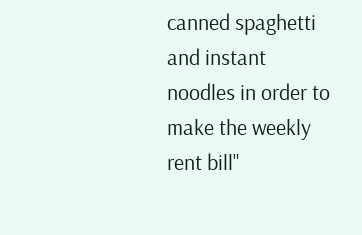canned spaghetti and instant noodles in order to make the weekly rent bill"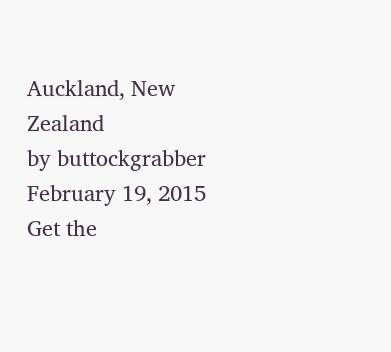Auckland, New Zealand
by buttockgrabber February 19, 2015
Get the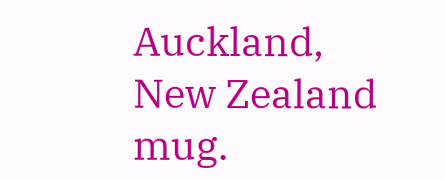Auckland, New Zealand mug.